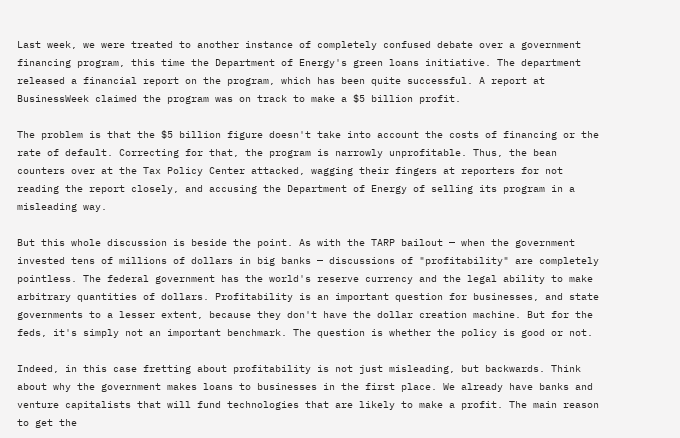Last week, we were treated to another instance of completely confused debate over a government financing program, this time the Department of Energy's green loans initiative. The department released a financial report on the program, which has been quite successful. A report at BusinessWeek claimed the program was on track to make a $5 billion profit.

The problem is that the $5 billion figure doesn't take into account the costs of financing or the rate of default. Correcting for that, the program is narrowly unprofitable. Thus, the bean counters over at the Tax Policy Center attacked, wagging their fingers at reporters for not reading the report closely, and accusing the Department of Energy of selling its program in a misleading way.

But this whole discussion is beside the point. As with the TARP bailout — when the government invested tens of millions of dollars in big banks — discussions of "profitability" are completely pointless. The federal government has the world's reserve currency and the legal ability to make arbitrary quantities of dollars. Profitability is an important question for businesses, and state governments to a lesser extent, because they don't have the dollar creation machine. But for the feds, it's simply not an important benchmark. The question is whether the policy is good or not.

Indeed, in this case fretting about profitability is not just misleading, but backwards. Think about why the government makes loans to businesses in the first place. We already have banks and venture capitalists that will fund technologies that are likely to make a profit. The main reason to get the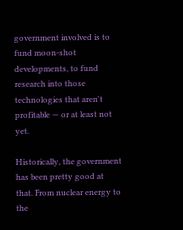government involved is to fund moon-shot developments, to fund research into those technologies that aren't profitable — or at least not yet.

Historically, the government has been pretty good at that. From nuclear energy to the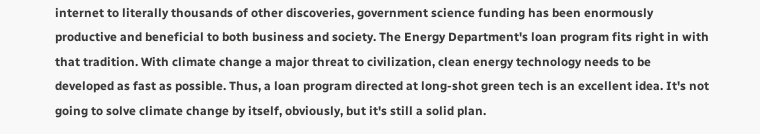internet to literally thousands of other discoveries, government science funding has been enormously productive and beneficial to both business and society. The Energy Department's loan program fits right in with that tradition. With climate change a major threat to civilization, clean energy technology needs to be developed as fast as possible. Thus, a loan program directed at long-shot green tech is an excellent idea. It's not going to solve climate change by itself, obviously, but it's still a solid plan.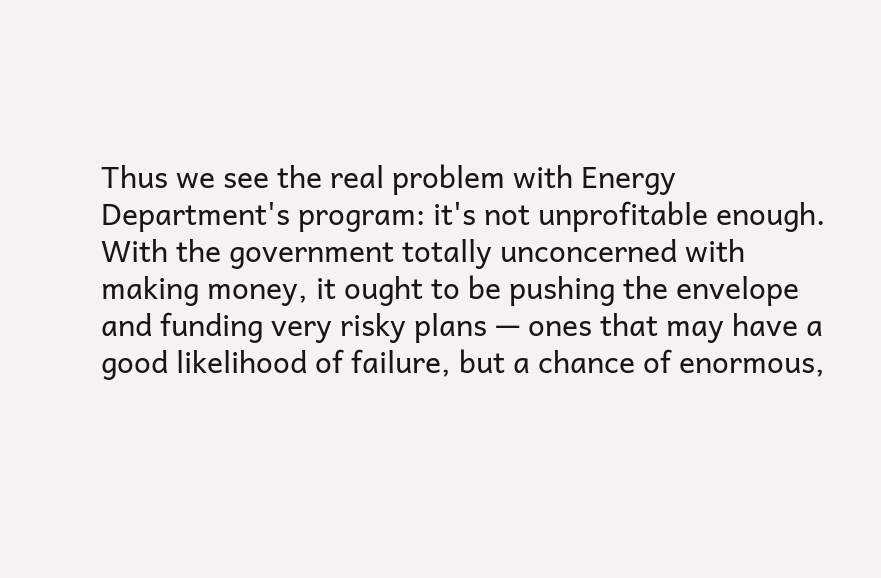Thus we see the real problem with Energy Department's program: it's not unprofitable enough. With the government totally unconcerned with making money, it ought to be pushing the envelope and funding very risky plans — ones that may have a good likelihood of failure, but a chance of enormous,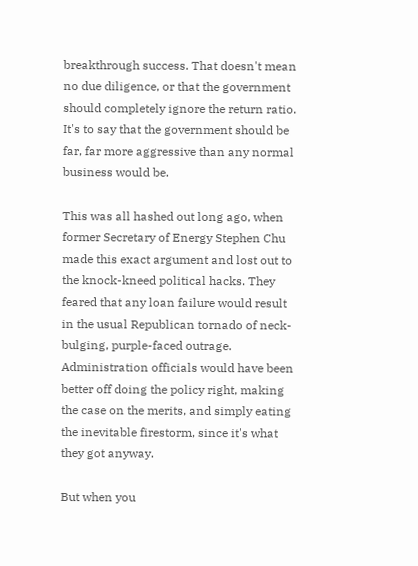breakthrough success. That doesn't mean no due diligence, or that the government should completely ignore the return ratio. It's to say that the government should be far, far more aggressive than any normal business would be.

This was all hashed out long ago, when former Secretary of Energy Stephen Chu made this exact argument and lost out to the knock-kneed political hacks. They feared that any loan failure would result in the usual Republican tornado of neck-bulging, purple-faced outrage. Administration officials would have been better off doing the policy right, making the case on the merits, and simply eating the inevitable firestorm, since it's what they got anyway.

But when you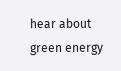hear about green energy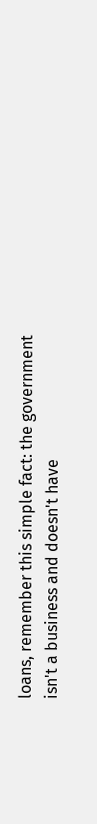loans, remember this simple fact: the government isn't a business and doesn't have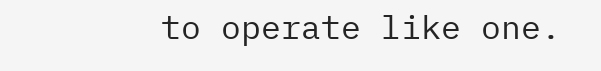to operate like one.